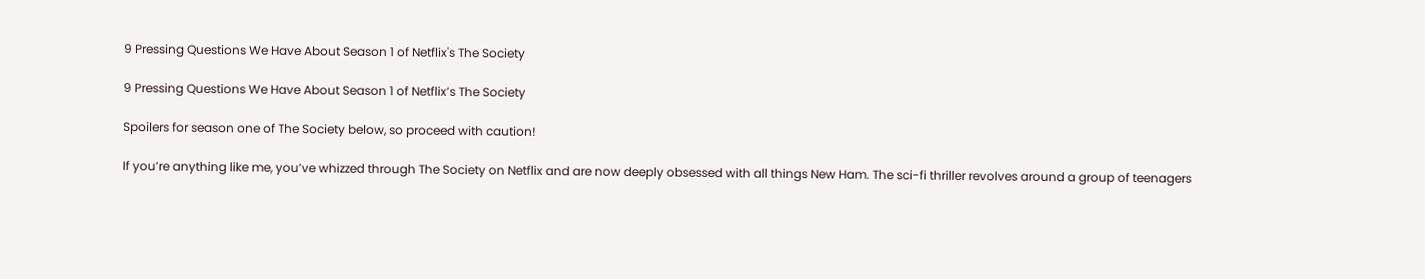9 Pressing Questions We Have About Season 1 of Netflix's The Society

9 Pressing Questions We Have About Season 1 of Netflix’s The Society

Spoilers for season one of The Society below, so proceed with caution!

If you’re anything like me, you’ve whizzed through The Society on Netflix and are now deeply obsessed with all things New Ham. The sci-fi thriller revolves around a group of teenagers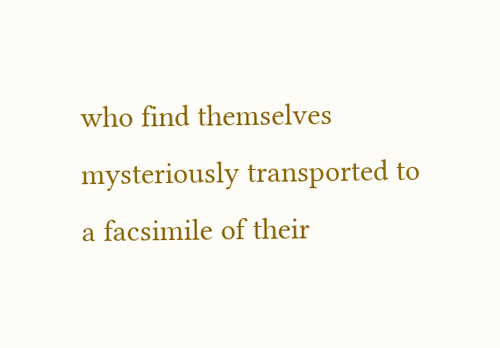who find themselves mysteriously transported to a facsimile of their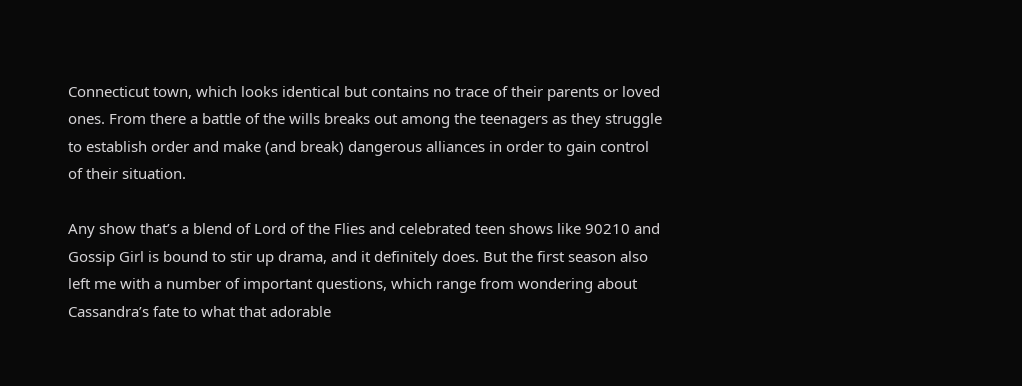Connecticut town, which looks identical but contains no trace of their parents or loved ones. From there a battle of the wills breaks out among the teenagers as they struggle to establish order and make (and break) dangerous alliances in order to gain control of their situation.

Any show that’s a blend of Lord of the Flies and celebrated teen shows like 90210 and Gossip Girl is bound to stir up drama, and it definitely does. But the first season also left me with a number of important questions, which range from wondering about Cassandra’s fate to what that adorable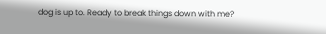dog is up to. Ready to break things down with me?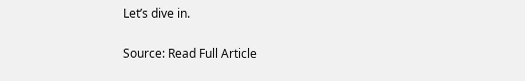Let’s dive in.

Source: Read Full Article